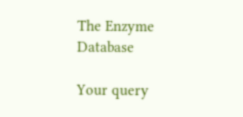The Enzyme Database

Your query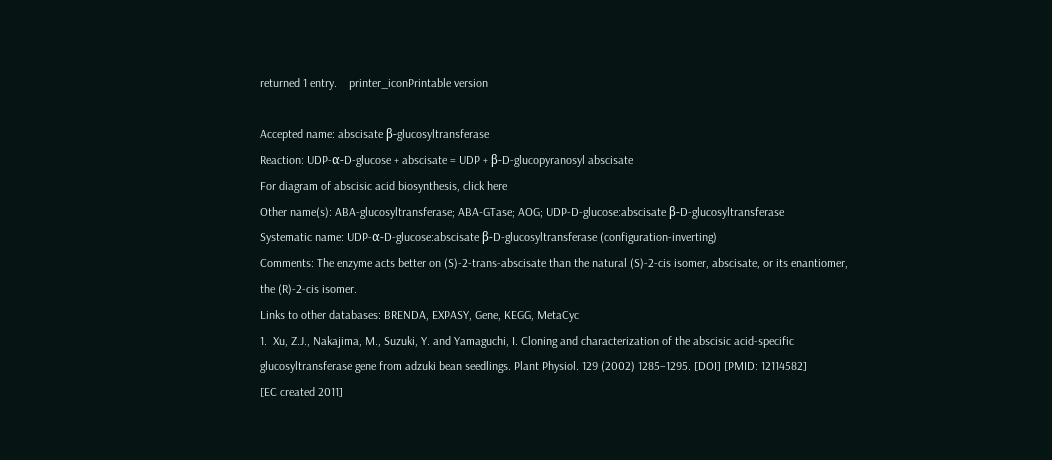returned 1 entry.    printer_iconPrintable version

Accepted name: abscisate β-glucosyltransferase
Reaction: UDP-α-D-glucose + abscisate = UDP + β-D-glucopyranosyl abscisate
For diagram of abscisic acid biosynthesis, click here
Other name(s): ABA-glucosyltransferase; ABA-GTase; AOG; UDP-D-glucose:abscisate β-D-glucosyltransferase
Systematic name: UDP-α-D-glucose:abscisate β-D-glucosyltransferase (configuration-inverting)
Comments: The enzyme acts better on (S)-2-trans-abscisate than the natural (S)-2-cis isomer, abscisate, or its enantiomer, the (R)-2-cis isomer.
Links to other databases: BRENDA, EXPASY, Gene, KEGG, MetaCyc
1.  Xu, Z.J., Nakajima, M., Suzuki, Y. and Yamaguchi, I. Cloning and characterization of the abscisic acid-specific glucosyltransferase gene from adzuki bean seedlings. Plant Physiol. 129 (2002) 1285–1295. [DOI] [PMID: 12114582]
[EC created 2011]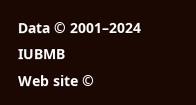Data © 2001–2024 IUBMB
Web site ©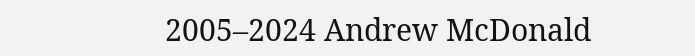2005–2024 Andrew McDonald